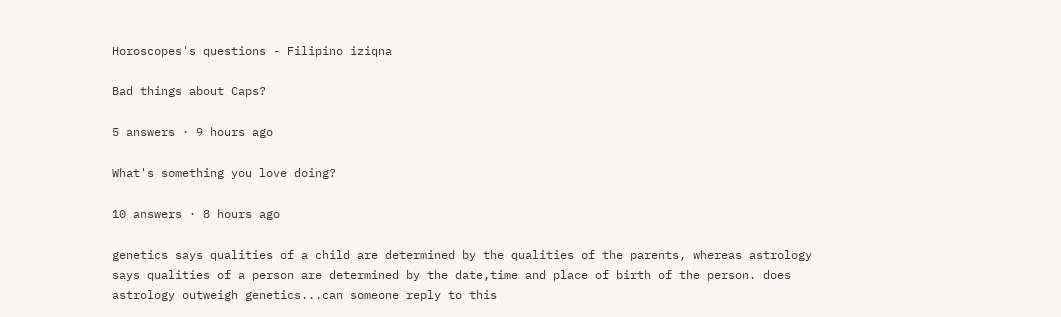Horoscopes's questions - Filipino iziqna

Bad things about Caps?

5 answers · 9 hours ago

What's something you love doing?

10 answers · 8 hours ago

genetics says qualities of a child are determined by the qualities of the parents, whereas astrology says qualities of a person are determined by the date,time and place of birth of the person. does astrology outweigh genetics...can someone reply to this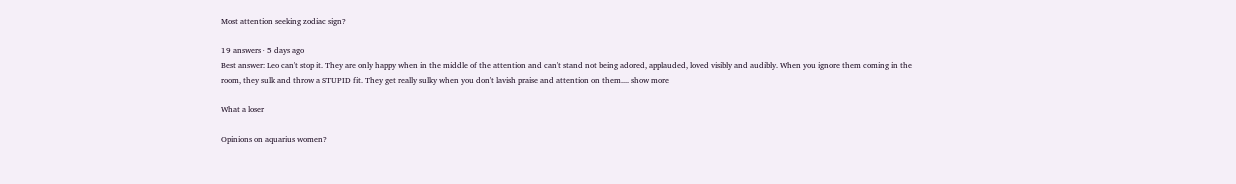Most attention seeking zodiac sign?

19 answers · 5 days ago
Best answer: Leo can't stop it. They are only happy when in the middle of the attention and can't stand not being adored, applauded, loved visibly and audibly. When you ignore them coming in the room, they sulk and throw a STUPID fit. They get really sulky when you don't lavish praise and attention on them.... show more

What a loser

Opinions on aquarius women?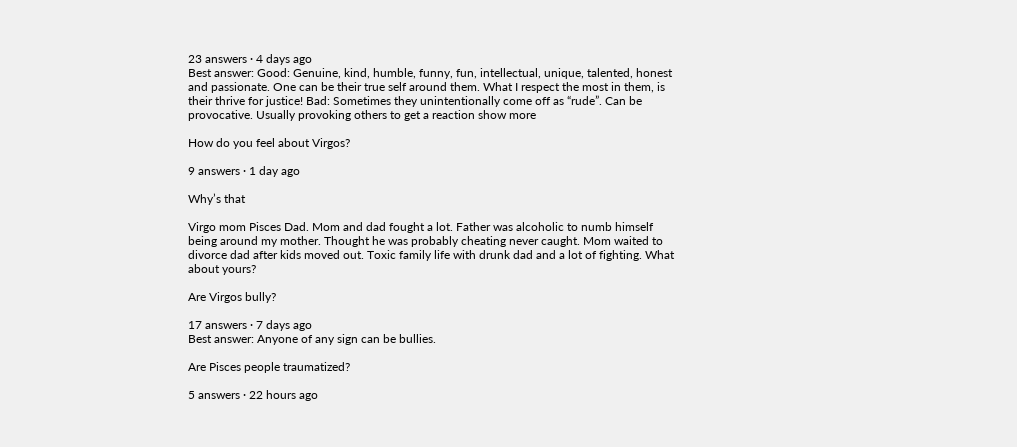23 answers · 4 days ago
Best answer: Good: Genuine, kind, humble, funny, fun, intellectual, unique, talented, honest and passionate. One can be their true self around them. What I respect the most in them, is their thrive for justice! Bad: Sometimes they unintentionally come off as “rude”. Can be provocative. Usually provoking others to get a reaction show more

How do you feel about Virgos?

9 answers · 1 day ago

Why’s that

Virgo mom Pisces Dad. Mom and dad fought a lot. Father was alcoholic to numb himself being around my mother. Thought he was probably cheating never caught. Mom waited to divorce dad after kids moved out. Toxic family life with drunk dad and a lot of fighting. What about yours?

Are Virgos bully?

17 answers · 7 days ago
Best answer: Anyone of any sign can be bullies.

Are Pisces people traumatized?

5 answers · 22 hours ago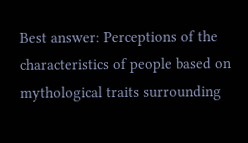Best answer: Perceptions of the characteristics of people based on mythological traits surrounding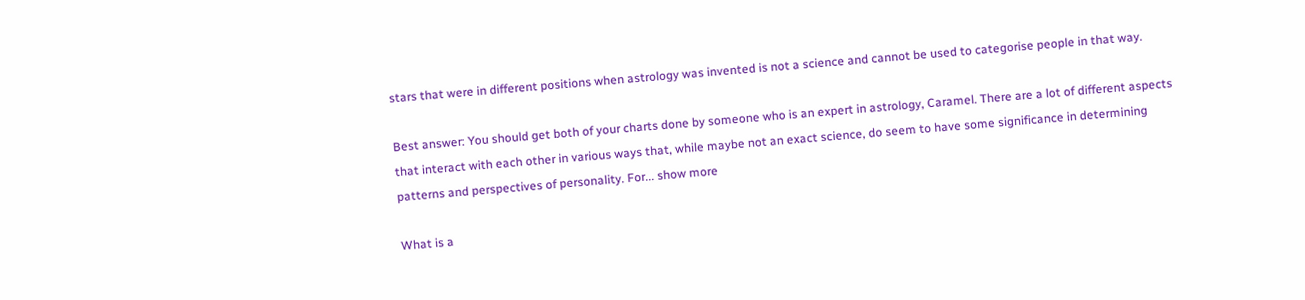stars that were in different positions when astrology was invented is not a science and cannot be used to categorise people in that way.

Best answer: You should get both of your charts done by someone who is an expert in astrology, Caramel. There are a lot of different aspects that interact with each other in various ways that, while maybe not an exact science, do seem to have some significance in determining patterns and perspectives of personality. For... show more

What is a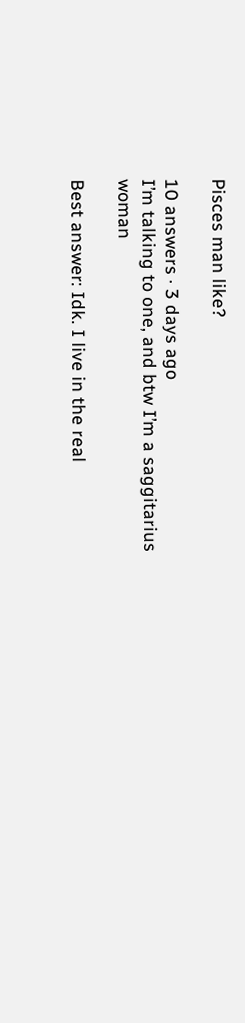Pisces man like?

10 answers · 3 days ago
I’m talking to one, and btw I’m a saggitarius woman

Best answer: Idk. I live in the real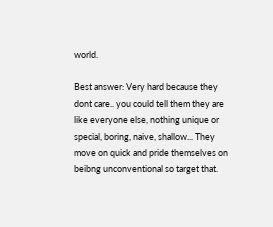world.

Best answer: Very hard because they dont care.. you could tell them they are like everyone else, nothing unique or special, boring, naive, shallow... They move on quick and pride themselves on beibng unconventional so target that.